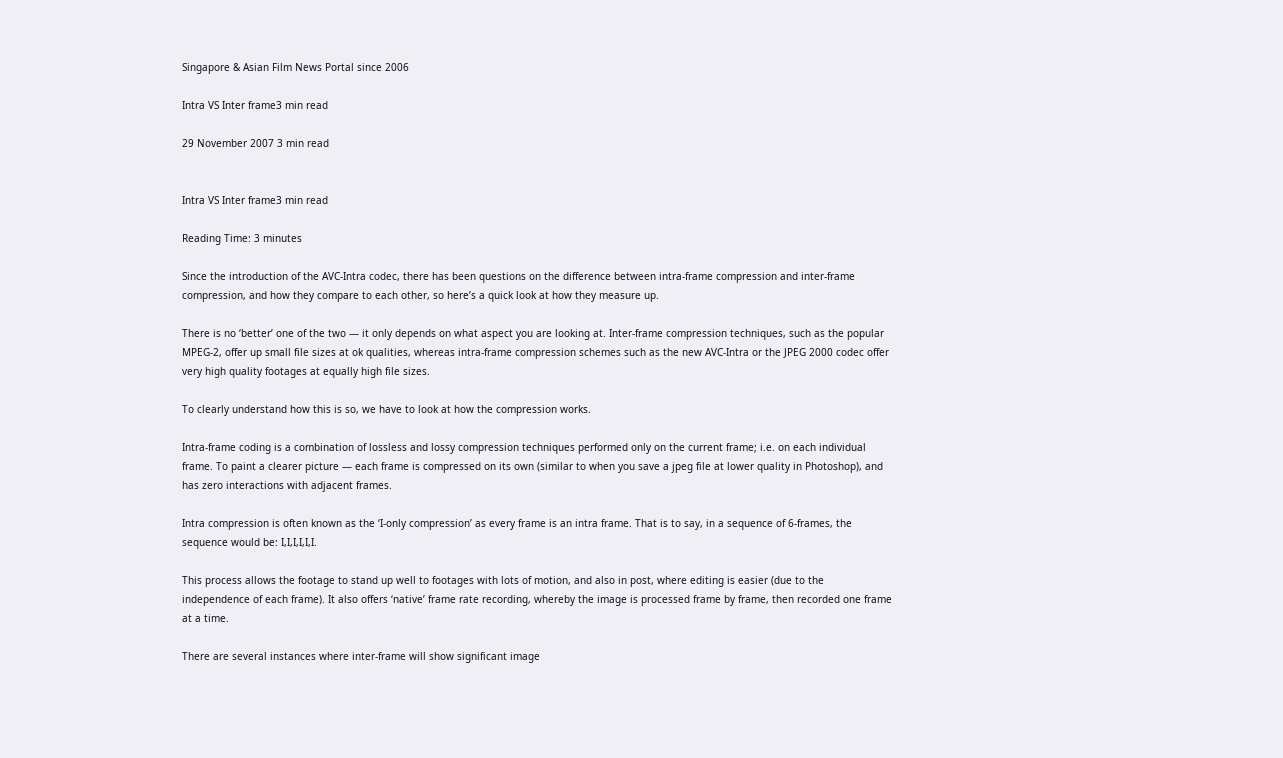Singapore & Asian Film News Portal since 2006

Intra VS Inter frame3 min read

29 November 2007 3 min read


Intra VS Inter frame3 min read

Reading Time: 3 minutes

Since the introduction of the AVC-Intra codec, there has been questions on the difference between intra-frame compression and inter-frame compression, and how they compare to each other, so here’s a quick look at how they measure up.

There is no ‘better’ one of the two — it only depends on what aspect you are looking at. Inter-frame compression techniques, such as the popular MPEG-2, offer up small file sizes at ok qualities, whereas intra-frame compression schemes such as the new AVC-Intra or the JPEG 2000 codec offer very high quality footages at equally high file sizes.

To clearly understand how this is so, we have to look at how the compression works.

Intra-frame coding is a combination of lossless and lossy compression techniques performed only on the current frame; i.e. on each individual frame. To paint a clearer picture — each frame is compressed on its own (similar to when you save a jpeg file at lower quality in Photoshop), and has zero interactions with adjacent frames.

Intra compression is often known as the ‘I-only compression’ as every frame is an intra frame. That is to say, in a sequence of 6-frames, the sequence would be: I,I,I,I,I,I.

This process allows the footage to stand up well to footages with lots of motion, and also in post, where editing is easier (due to the independence of each frame). It also offers ‘native’ frame rate recording, whereby the image is processed frame by frame, then recorded one frame at a time.

There are several instances where inter-frame will show significant image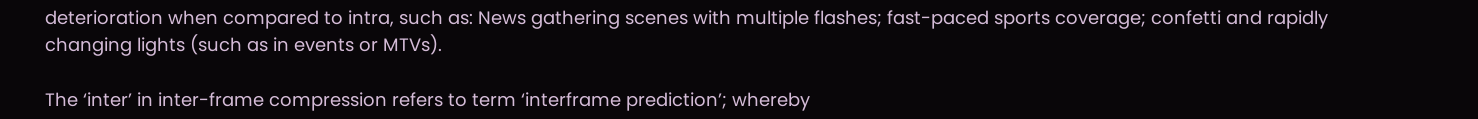deterioration when compared to intra, such as: News gathering scenes with multiple flashes; fast-paced sports coverage; confetti and rapidly changing lights (such as in events or MTVs).

The ‘inter’ in inter-frame compression refers to term ‘interframe prediction’; whereby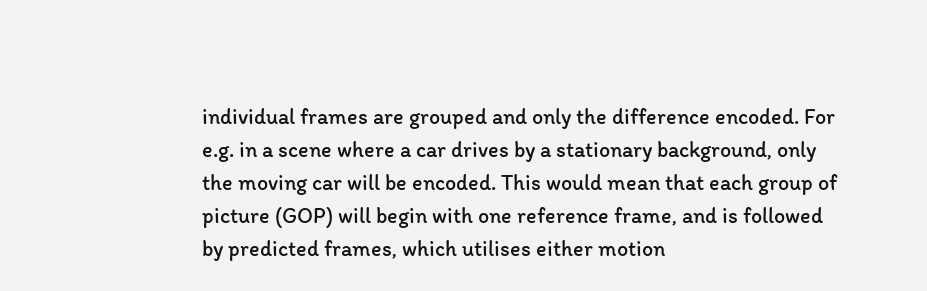individual frames are grouped and only the difference encoded. For e.g. in a scene where a car drives by a stationary background, only the moving car will be encoded. This would mean that each group of picture (GOP) will begin with one reference frame, and is followed by predicted frames, which utilises either motion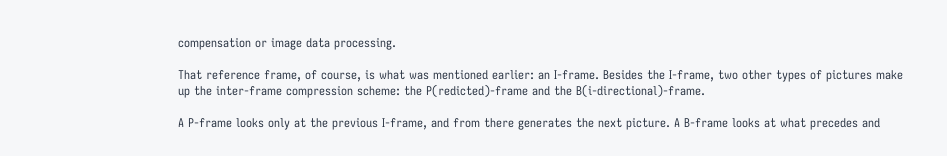compensation or image data processing.

That reference frame, of course, is what was mentioned earlier: an I-frame. Besides the I-frame, two other types of pictures make up the inter-frame compression scheme: the P(redicted)-frame and the B(i-directional)-frame.

A P-frame looks only at the previous I-frame, and from there generates the next picture. A B-frame looks at what precedes and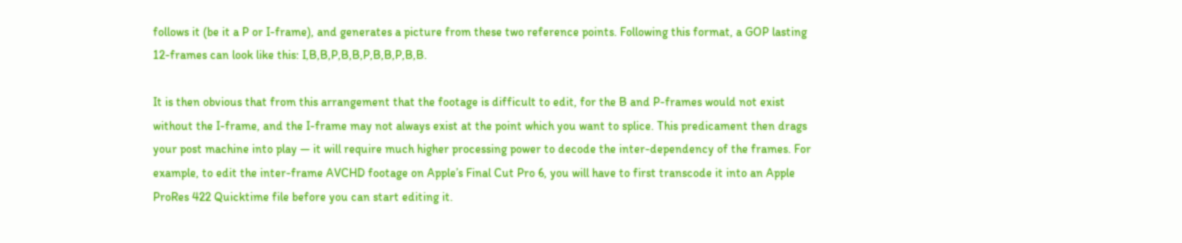follows it (be it a P or I-frame), and generates a picture from these two reference points. Following this format, a GOP lasting 12-frames can look like this: I,B,B,P,B,B,P,B,B,P,B,B.

It is then obvious that from this arrangement that the footage is difficult to edit, for the B and P-frames would not exist without the I-frame, and the I-frame may not always exist at the point which you want to splice. This predicament then drags your post machine into play — it will require much higher processing power to decode the inter-dependency of the frames. For example, to edit the inter-frame AVCHD footage on Apple’s Final Cut Pro 6, you will have to first transcode it into an Apple ProRes 422 Quicktime file before you can start editing it.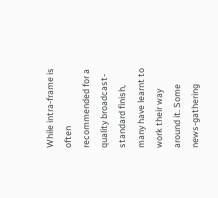While intra-frame is often recommended for a quality broadcast-standard finish, many have learnt to work their way around it. Some news-gathering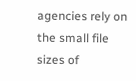agencies rely on the small file sizes of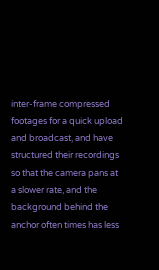inter-frame compressed footages for a quick upload and broadcast, and have structured their recordings so that the camera pans at a slower rate, and the background behind the anchor often times has less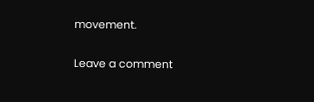movement.

Leave a comment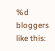%d bloggers like this: